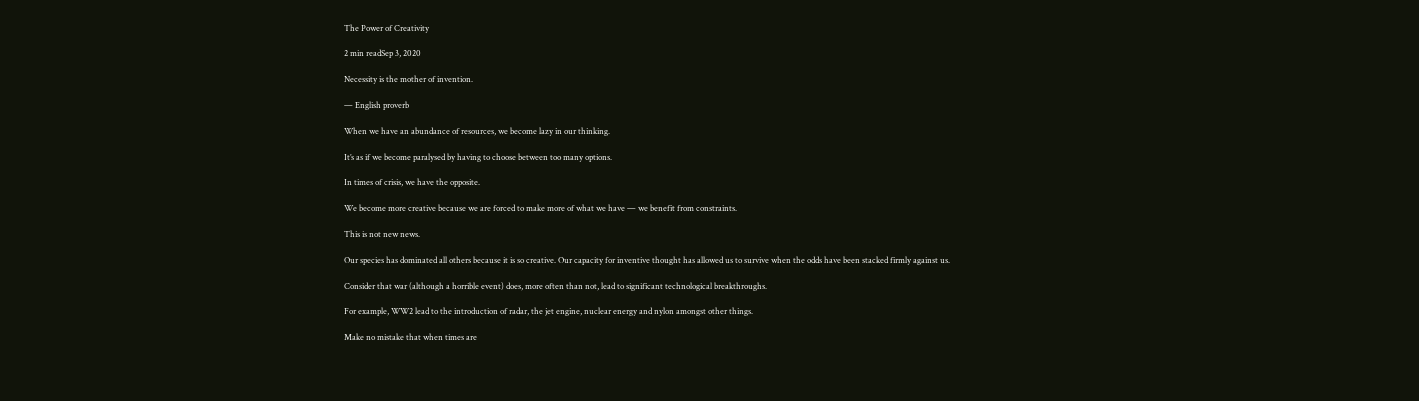The Power of Creativity

2 min readSep 3, 2020

Necessity is the mother of invention.

— English proverb

When we have an abundance of resources, we become lazy in our thinking.

It’s as if we become paralysed by having to choose between too many options.

In times of crisis, we have the opposite.

We become more creative because we are forced to make more of what we have — we benefit from constraints.

This is not new news.

Our species has dominated all others because it is so creative. Our capacity for inventive thought has allowed us to survive when the odds have been stacked firmly against us.

Consider that war (although a horrible event) does, more often than not, lead to significant technological breakthroughs.

For example, WW2 lead to the introduction of radar, the jet engine, nuclear energy and nylon amongst other things.

Make no mistake that when times are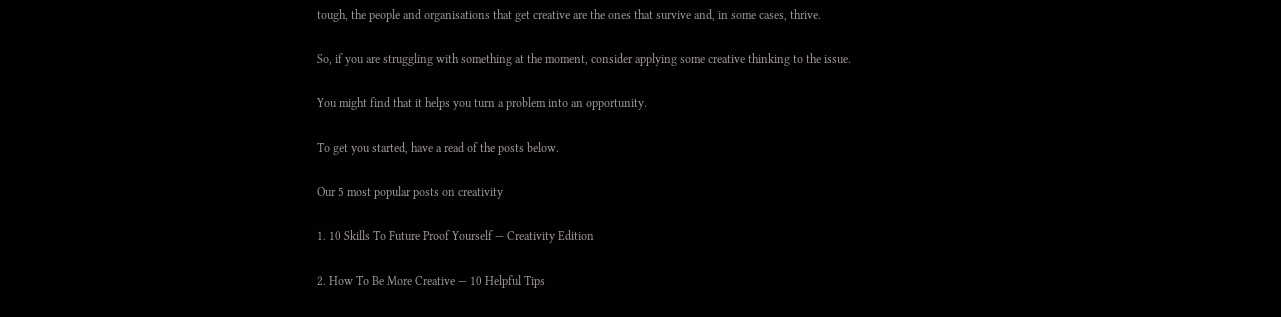tough, the people and organisations that get creative are the ones that survive and, in some cases, thrive.

So, if you are struggling with something at the moment, consider applying some creative thinking to the issue.

You might find that it helps you turn a problem into an opportunity.

To get you started, have a read of the posts below.

Our 5 most popular posts on creativity

1. 10 Skills To Future Proof Yourself — Creativity Edition

2. How To Be More Creative — 10 Helpful Tips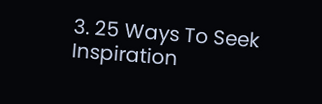3. 25 Ways To Seek Inspiration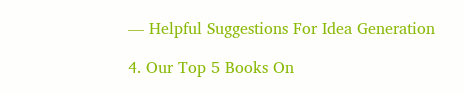— Helpful Suggestions For Idea Generation

4. Our Top 5 Books On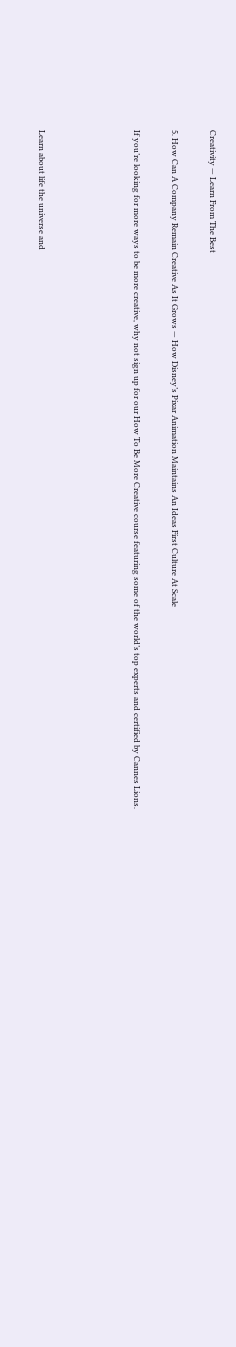Creativity — Learn From The Best

5. How Can A Company Remain Creative As It Grows — How Disney’s Pixar Animation Maintains An Ideas First Culture At Scale

If you’re looking for more ways to be more creative, why not sign up for our How To Be More Creative course featuring some of the world’s top experts and certified by Cannes Lions.




Learn about life the universe and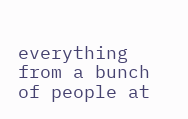everything from a bunch of people at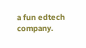a fun edtech company.